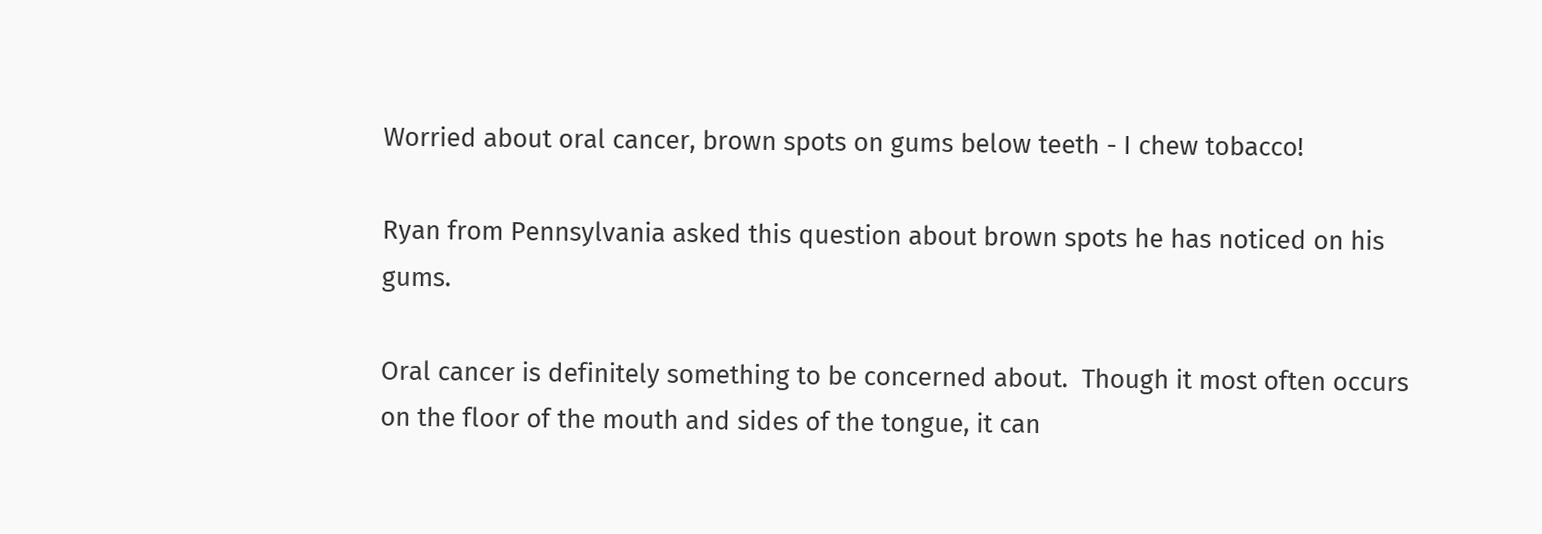Worried about oral cancer, brown spots on gums below teeth - I chew tobacco!

Ryan from Pennsylvania asked this question about brown spots he has noticed on his gums.

Oral cancer is definitely something to be concerned about.  Though it most often occurs on the floor of the mouth and sides of the tongue, it can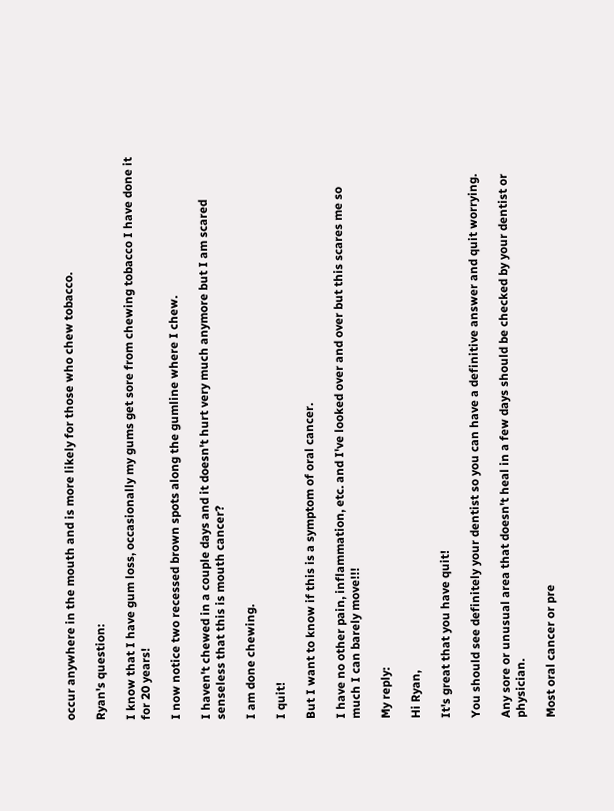occur anywhere in the mouth and is more likely for those who chew tobacco.

Ryan's question:

I know that I have gum loss, occasionally my gums get sore from chewing tobacco I have done it for 20 years!

I now notice two recessed brown spots along the gumline where I chew.

I haven't chewed in a couple days and it doesn't hurt very much anymore but I am scared senseless that this is mouth cancer?

I am done chewing.

I quit!

But I want to know if this is a symptom of oral cancer.

I have no other pain, inflammation, etc. and I've looked over and over but this scares me so much I can barely move!!!

My reply:

Hi Ryan,

It's great that you have quit!

You should see definitely your dentist so you can have a definitive answer and quit worrying.

Any sore or unusual area that doesn't heal in a few days should be checked by your dentist or physician.

Most oral cancer or pre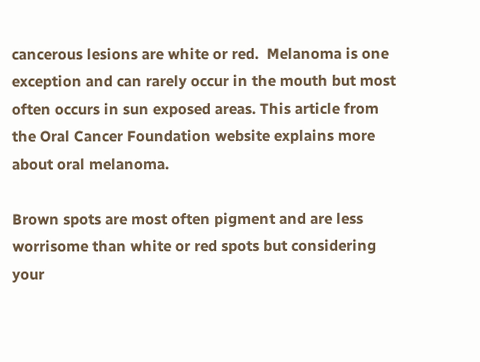cancerous lesions are white or red.  Melanoma is one exception and can rarely occur in the mouth but most often occurs in sun exposed areas. This article from the Oral Cancer Foundation website explains more about oral melanoma.

Brown spots are most often pigment and are less worrisome than white or red spots but considering your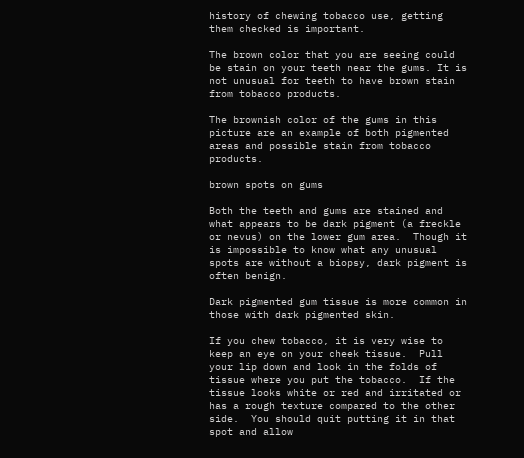history of chewing tobacco use, getting them checked is important.

The brown color that you are seeing could be stain on your teeth near the gums. It is not unusual for teeth to have brown stain from tobacco products.

The brownish color of the gums in this picture are an example of both pigmented areas and possible stain from tobacco products.

brown spots on gums

Both the teeth and gums are stained and what appears to be dark pigment (a freckle or nevus) on the lower gum area.  Though it is impossible to know what any unusual spots are without a biopsy, dark pigment is  often benign.

Dark pigmented gum tissue is more common in those with dark pigmented skin.

If you chew tobacco, it is very wise to keep an eye on your cheek tissue.  Pull your lip down and look in the folds of tissue where you put the tobacco.  If the tissue looks white or red and irritated or has a rough texture compared to the other side.  You should quit putting it in that spot and allow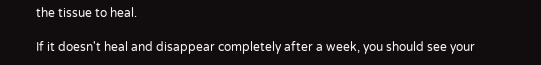the tissue to heal.

If it doesn't heal and disappear completely after a week, you should see your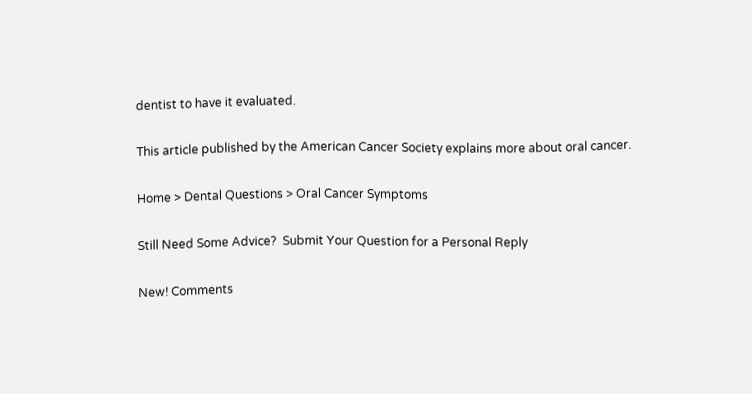dentist to have it evaluated.

This article published by the American Cancer Society explains more about oral cancer.

Home > Dental Questions > Oral Cancer Symptoms

Still Need Some Advice?  Submit Your Question for a Personal Reply

New! Comments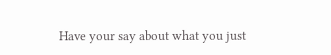Have your say about what you just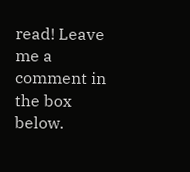read! Leave me a comment in the box below.